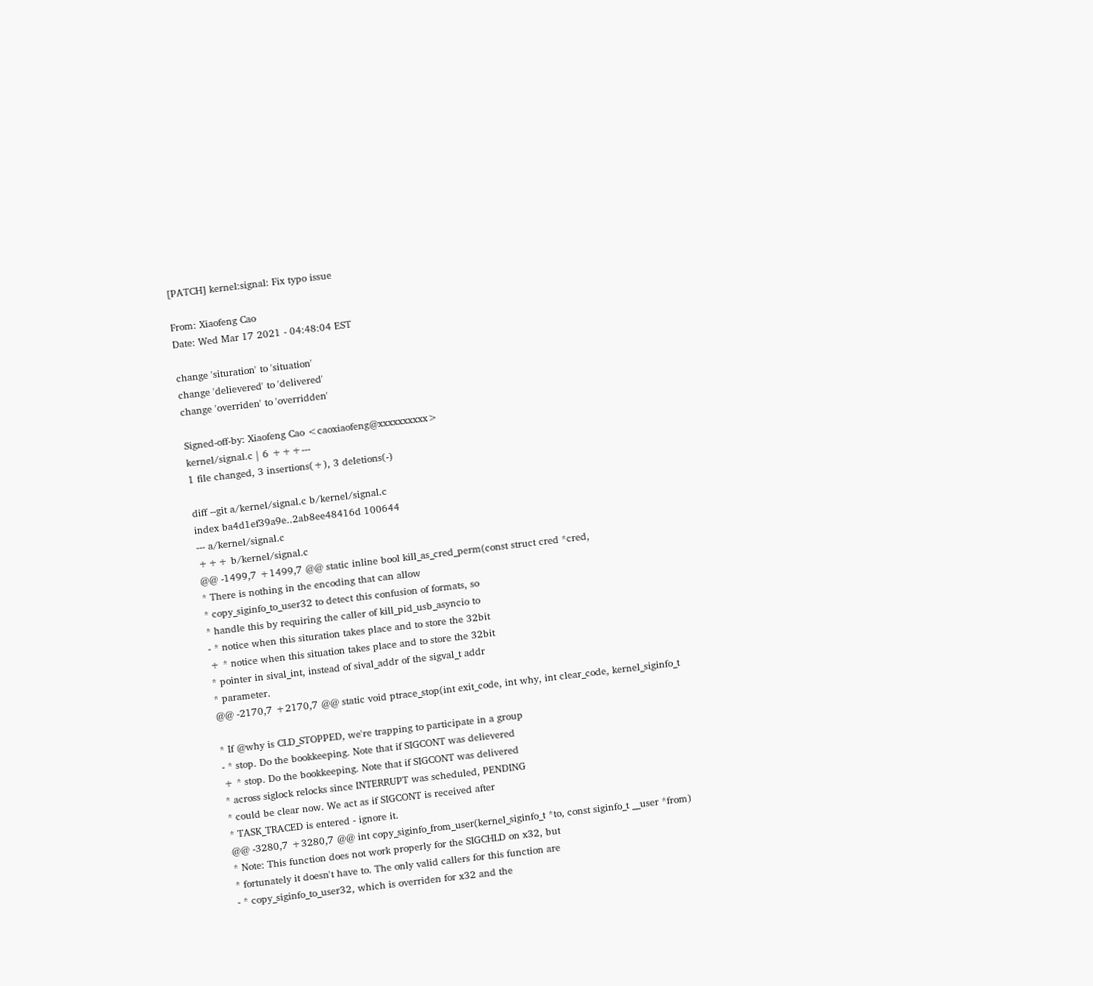[PATCH] kernel:signal: Fix typo issue

From: Xiaofeng Cao
Date: Wed Mar 17 2021 - 04:48:04 EST

change 'situration' to 'situation'
change 'delievered' to 'delivered'
change 'overriden' to 'overridden'

Signed-off-by: Xiaofeng Cao <caoxiaofeng@xxxxxxxxxx>
kernel/signal.c | 6 +++---
1 file changed, 3 insertions(+), 3 deletions(-)

diff --git a/kernel/signal.c b/kernel/signal.c
index ba4d1ef39a9e..2ab8ee48416d 100644
--- a/kernel/signal.c
+++ b/kernel/signal.c
@@ -1499,7 +1499,7 @@ static inline bool kill_as_cred_perm(const struct cred *cred,
* There is nothing in the encoding that can allow
* copy_siginfo_to_user32 to detect this confusion of formats, so
* handle this by requiring the caller of kill_pid_usb_asyncio to
- * notice when this situration takes place and to store the 32bit
+ * notice when this situation takes place and to store the 32bit
* pointer in sival_int, instead of sival_addr of the sigval_t addr
* parameter.
@@ -2170,7 +2170,7 @@ static void ptrace_stop(int exit_code, int why, int clear_code, kernel_siginfo_t

* If @why is CLD_STOPPED, we're trapping to participate in a group
- * stop. Do the bookkeeping. Note that if SIGCONT was delievered
+ * stop. Do the bookkeeping. Note that if SIGCONT was delivered
* across siglock relocks since INTERRUPT was scheduled, PENDING
* could be clear now. We act as if SIGCONT is received after
* TASK_TRACED is entered - ignore it.
@@ -3280,7 +3280,7 @@ int copy_siginfo_from_user(kernel_siginfo_t *to, const siginfo_t __user *from)
* Note: This function does not work properly for the SIGCHLD on x32, but
* fortunately it doesn't have to. The only valid callers for this function are
- * copy_siginfo_to_user32, which is overriden for x32 and the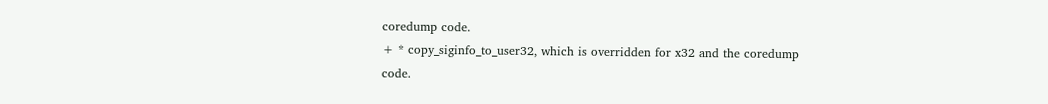coredump code.
+ * copy_siginfo_to_user32, which is overridden for x32 and the coredump code.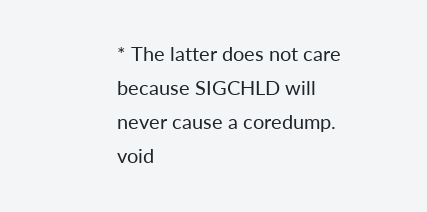* The latter does not care because SIGCHLD will never cause a coredump.
void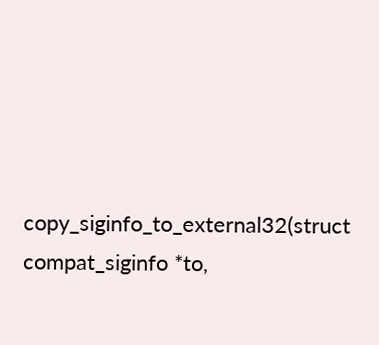copy_siginfo_to_external32(struct compat_siginfo *to,